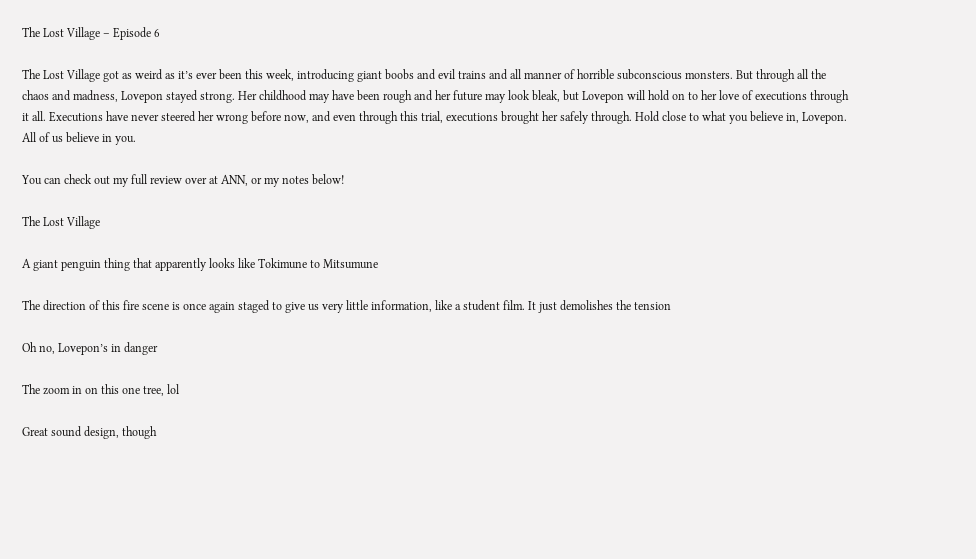The Lost Village – Episode 6

The Lost Village got as weird as it’s ever been this week, introducing giant boobs and evil trains and all manner of horrible subconscious monsters. But through all the chaos and madness, Lovepon stayed strong. Her childhood may have been rough and her future may look bleak, but Lovepon will hold on to her love of executions through it all. Executions have never steered her wrong before now, and even through this trial, executions brought her safely through. Hold close to what you believe in, Lovepon. All of us believe in you.

You can check out my full review over at ANN, or my notes below!

The Lost Village

A giant penguin thing that apparently looks like Tokimune to Mitsumune

The direction of this fire scene is once again staged to give us very little information, like a student film. It just demolishes the tension

Oh no, Lovepon’s in danger

The zoom in on this one tree, lol

Great sound design, though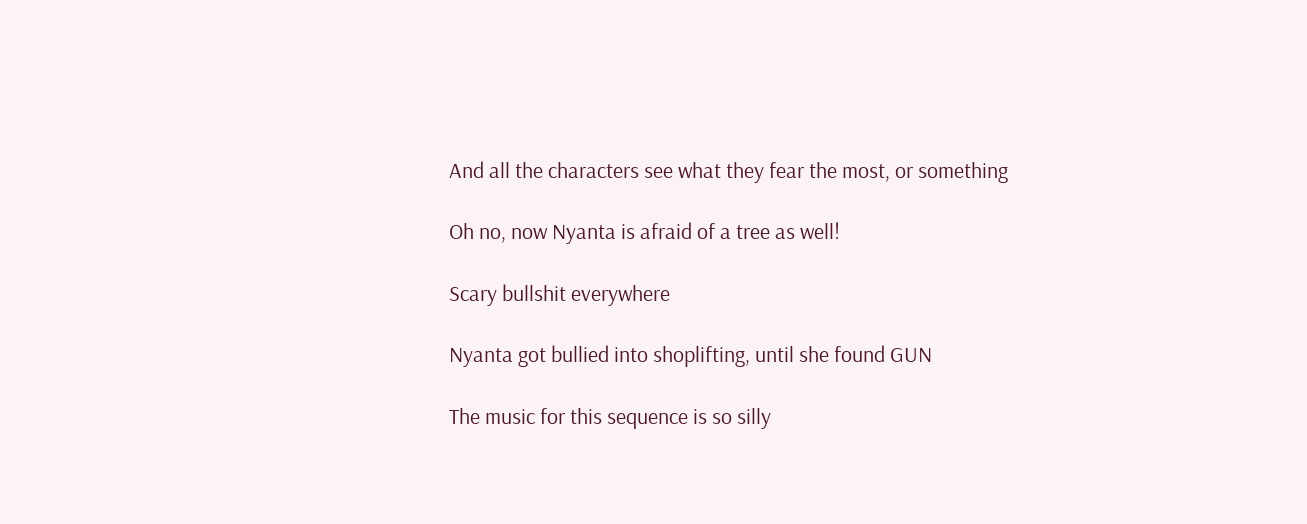And all the characters see what they fear the most, or something

Oh no, now Nyanta is afraid of a tree as well!

Scary bullshit everywhere

Nyanta got bullied into shoplifting, until she found GUN

The music for this sequence is so silly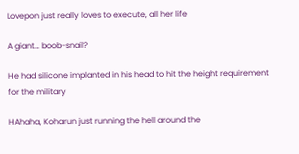Lovepon just really loves to execute, all her life

A giant… boob-snail?

He had silicone implanted in his head to hit the height requirement for the military

HAhaha, Koharun just running the hell around the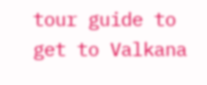tour guide to get to Valkana